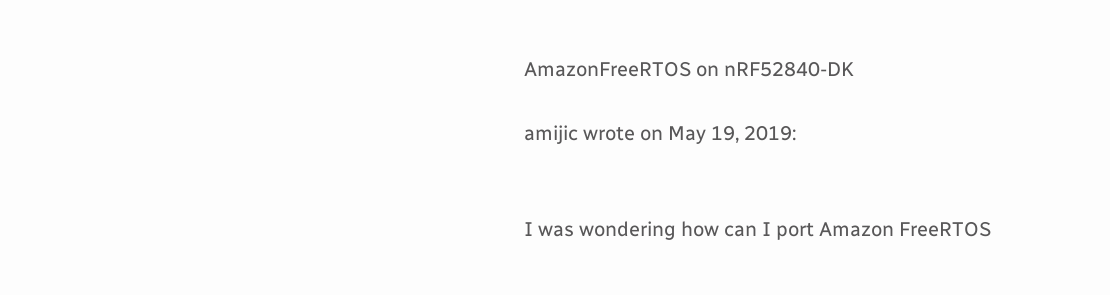AmazonFreeRTOS on nRF52840-DK

amijic wrote on May 19, 2019:


I was wondering how can I port Amazon FreeRTOS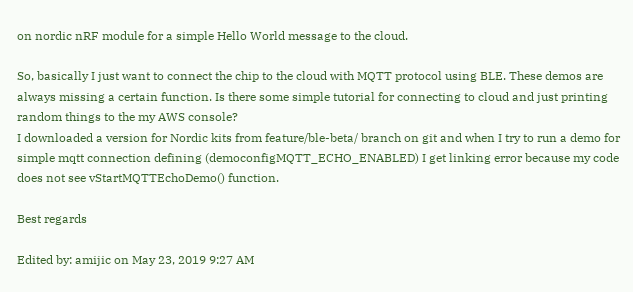on nordic nRF module for a simple Hello World message to the cloud.

So, basically I just want to connect the chip to the cloud with MQTT protocol using BLE. These demos are always missing a certain function. Is there some simple tutorial for connecting to cloud and just printing random things to the my AWS console?
I downloaded a version for Nordic kits from feature/ble-beta/ branch on git and when I try to run a demo for simple mqtt connection defining (democonfigMQTT_ECHO_ENABLED) I get linking error because my code does not see vStartMQTTEchoDemo() function.

Best regards

Edited by: amijic on May 23, 2019 9:27 AM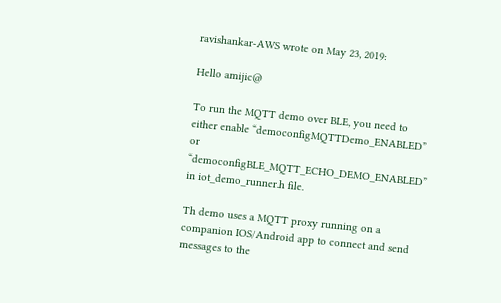ravishankar-AWS wrote on May 23, 2019:

Hello amijic@

To run the MQTT demo over BLE, you need to either enable “democonfigMQTTDemo_ENABLED” or “democonfigBLE_MQTT_ECHO_DEMO_ENABLED” in iot_demo_runner.h file.

Th demo uses a MQTT proxy running on a companion IOS/Android app to connect and send messages to the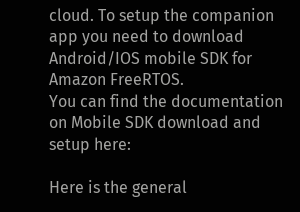cloud. To setup the companion app you need to download Android/IOS mobile SDK for Amazon FreeRTOS.
You can find the documentation on Mobile SDK download and setup here:

Here is the general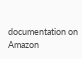documentation on Amazon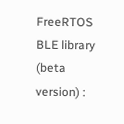FreeRTOS BLE library (beta version) :